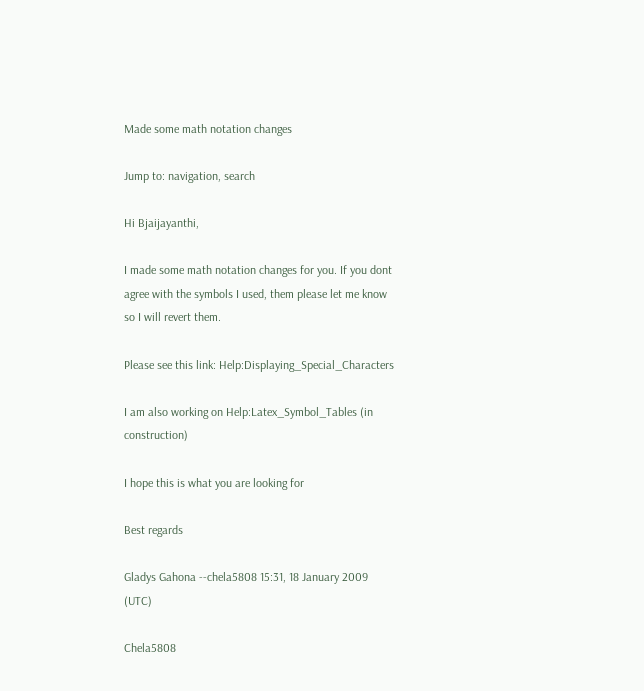Made some math notation changes

Jump to: navigation, search

Hi Bjaijayanthi,

I made some math notation changes for you. If you dont agree with the symbols I used, them please let me know so I will revert them.

Please see this link: Help:Displaying_Special_Characters

I am also working on Help:Latex_Symbol_Tables (in construction)

I hope this is what you are looking for

Best regards

Gladys Gahona --chela5808 15:31, 18 January 2009 (UTC)

Chela5808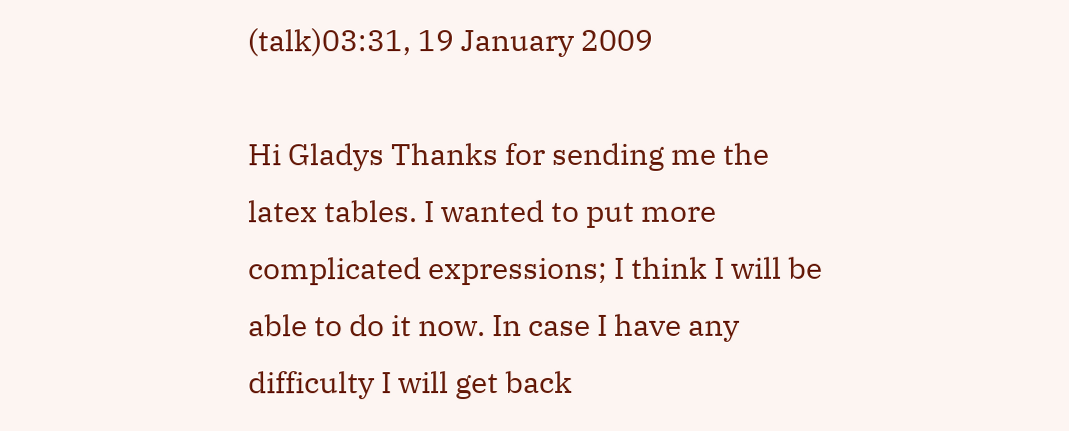(talk)03:31, 19 January 2009

Hi Gladys Thanks for sending me the latex tables. I wanted to put more complicated expressions; I think I will be able to do it now. In case I have any difficulty I will get back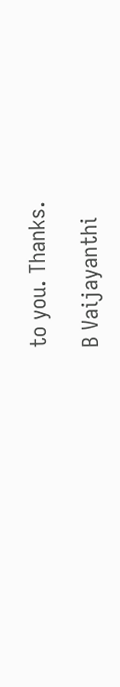to you. Thanks.

B Vaijayanthi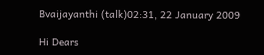Bvaijayanthi (talk)02:31, 22 January 2009

Hi Dears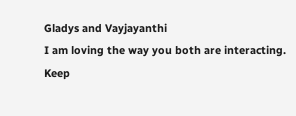Gladys and Vayjayanthi
I am loving the way you both are interacting. Keep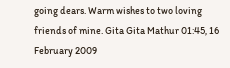going dears. Warm wishes to two loving friends of mine. Gita Gita Mathur 01:45, 16 February 2009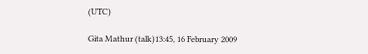(UTC)

Gita Mathur (talk)13:45, 16 February 2009